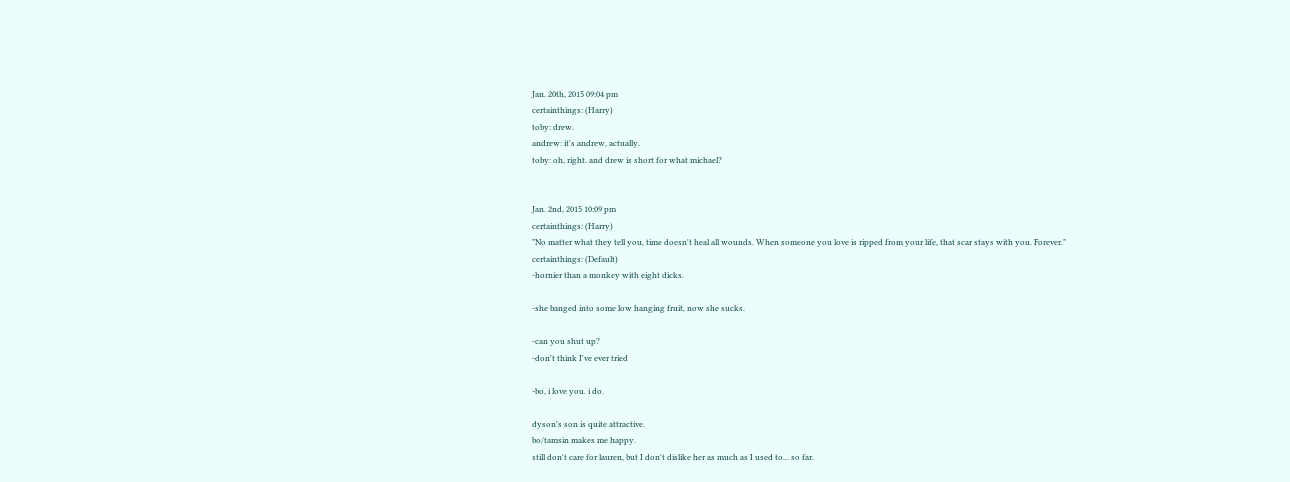Jan. 20th, 2015 09:04 pm
certainthings: (Harry)
toby: drew.
andrew: it's andrew, actually.
toby: oh, right. and drew is short for what michael?


Jan. 2nd, 2015 10:09 pm
certainthings: (Harry)
"No matter what they tell you, time doesn't heal all wounds. When someone you love is ripped from your life, that scar stays with you. Forever."
certainthings: (Default)
-hornier than a monkey with eight dicks.

-she banged into some low hanging fruit, now she sucks.

-can you shut up?
-don't think I've ever tried

-bo, i love you. i do.

dyson's son is quite attractive.
bo/tamsin makes me happy.
still don't care for lauren, but I don't dislike her as much as I used to... so far.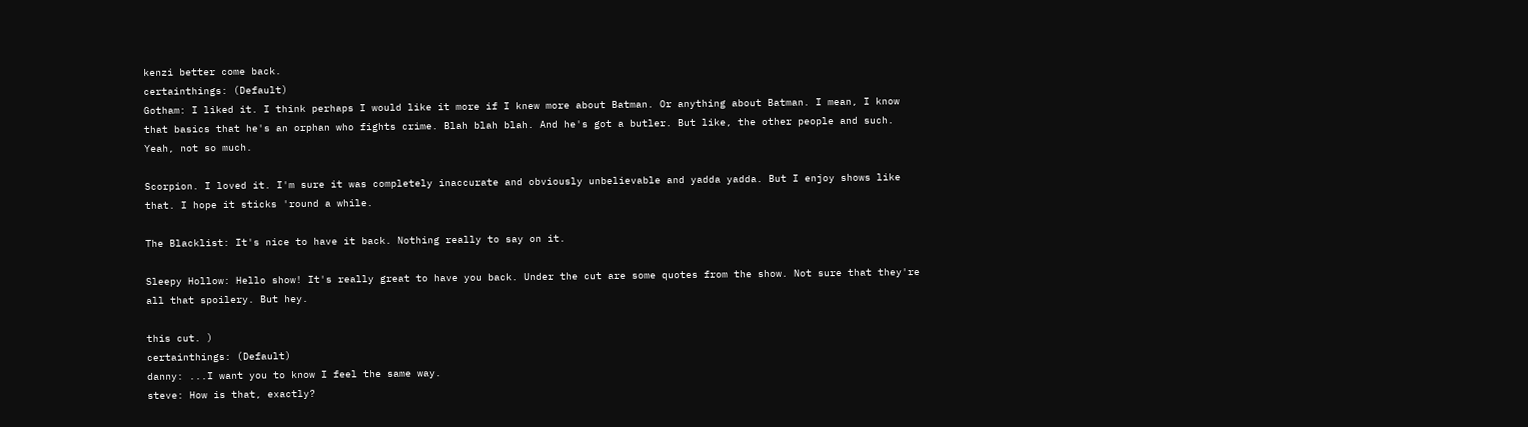kenzi better come back.
certainthings: (Default)
Gotham: I liked it. I think perhaps I would like it more if I knew more about Batman. Or anything about Batman. I mean, I know that basics that he's an orphan who fights crime. Blah blah blah. And he's got a butler. But like, the other people and such. Yeah, not so much.

Scorpion. I loved it. I'm sure it was completely inaccurate and obviously unbelievable and yadda yadda. But I enjoy shows like that. I hope it sticks 'round a while.

The Blacklist: It's nice to have it back. Nothing really to say on it.

Sleepy Hollow: Hello show! It's really great to have you back. Under the cut are some quotes from the show. Not sure that they're all that spoilery. But hey.

this cut. )
certainthings: (Default)
danny: ...I want you to know I feel the same way.
steve: How is that, exactly?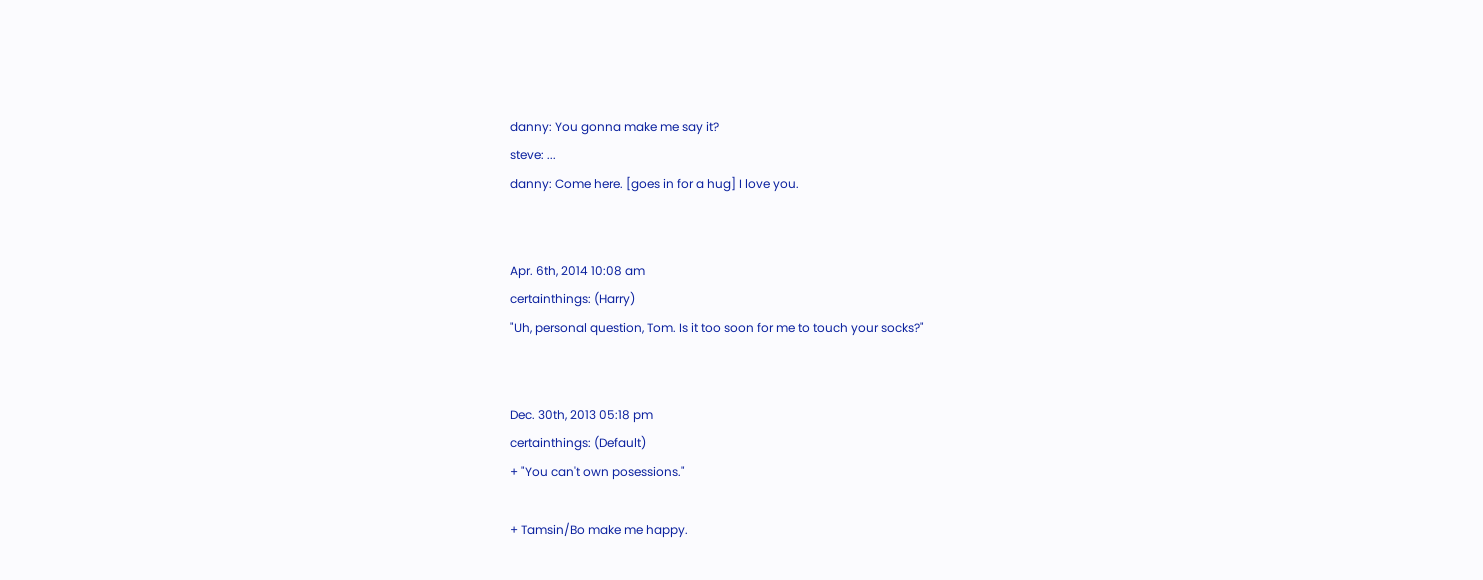danny: You gonna make me say it?
steve: ...
danny: Come here. [goes in for a hug] I love you.


Apr. 6th, 2014 10:08 am
certainthings: (Harry)
"Uh, personal question, Tom. Is it too soon for me to touch your socks?"


Dec. 30th, 2013 05:18 pm
certainthings: (Default)
+ "You can't own posessions."

+ Tamsin/Bo make me happy.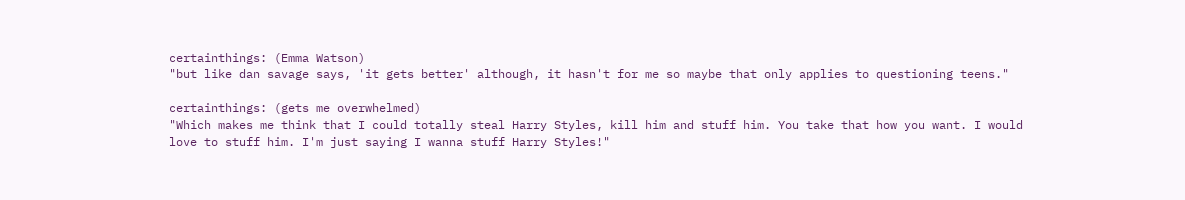certainthings: (Emma Watson)
"but like dan savage says, 'it gets better' although, it hasn't for me so maybe that only applies to questioning teens."

certainthings: (gets me overwhelmed)
"Which makes me think that I could totally steal Harry Styles, kill him and stuff him. You take that how you want. I would love to stuff him. I'm just saying I wanna stuff Harry Styles!"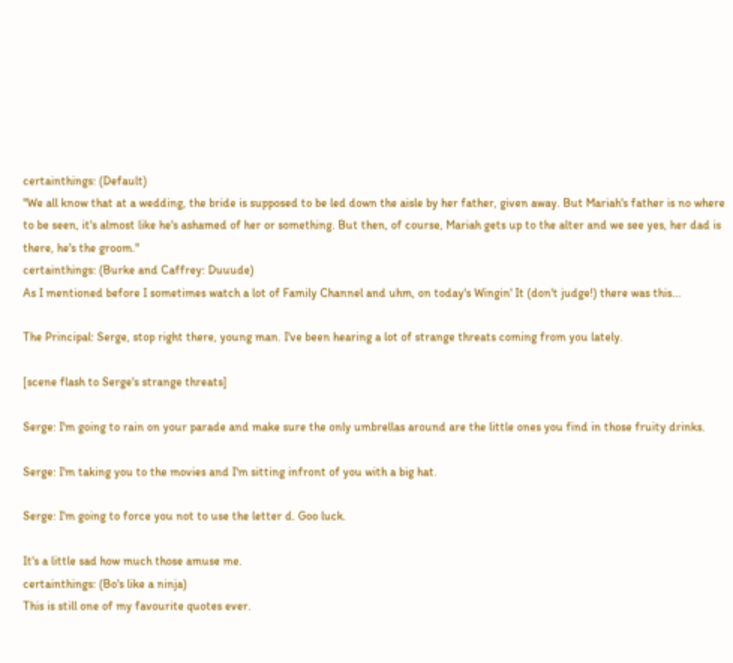certainthings: (Default)
"We all know that at a wedding, the bride is supposed to be led down the aisle by her father, given away. But Mariah's father is no where to be seen, it's almost like he's ashamed of her or something. But then, of course, Mariah gets up to the alter and we see yes, her dad is there, he's the groom."
certainthings: (Burke and Caffrey: Duuude)
As I mentioned before I sometimes watch a lot of Family Channel and uhm, on today's Wingin' It (don't judge!) there was this...

The Principal: Serge, stop right there, young man. I've been hearing a lot of strange threats coming from you lately.

[scene flash to Serge's strange threats]

Serge: I'm going to rain on your parade and make sure the only umbrellas around are the little ones you find in those fruity drinks.

Serge: I'm taking you to the movies and I'm sitting infront of you with a big hat.

Serge: I'm going to force you not to use the letter d. Goo luck.

It's a little sad how much those amuse me.
certainthings: (Bo's like a ninja)
This is still one of my favourite quotes ever.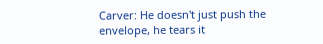Carver: He doesn't just push the envelope, he tears it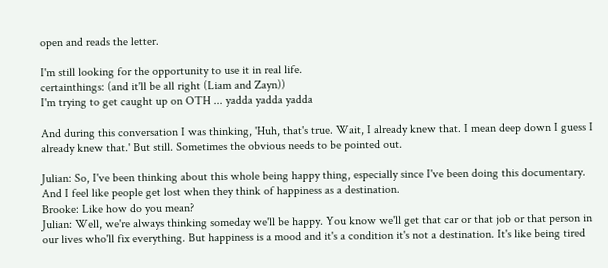open and reads the letter.

I'm still looking for the opportunity to use it in real life.
certainthings: (and it'll be all right (Liam and Zayn))
I'm trying to get caught up on OTH ... yadda yadda yadda

And during this conversation I was thinking, 'Huh, that's true. Wait, I already knew that. I mean deep down I guess I already knew that.' But still. Sometimes the obvious needs to be pointed out.

Julian: So, I've been thinking about this whole being happy thing, especially since I've been doing this documentary. And I feel like people get lost when they think of happiness as a destination.
Brooke: Like how do you mean?
Julian: Well, we're always thinking someday we'll be happy. You know we'll get that car or that job or that person in our lives who'll fix everything. But happiness is a mood and it's a condition it's not a destination. It's like being tired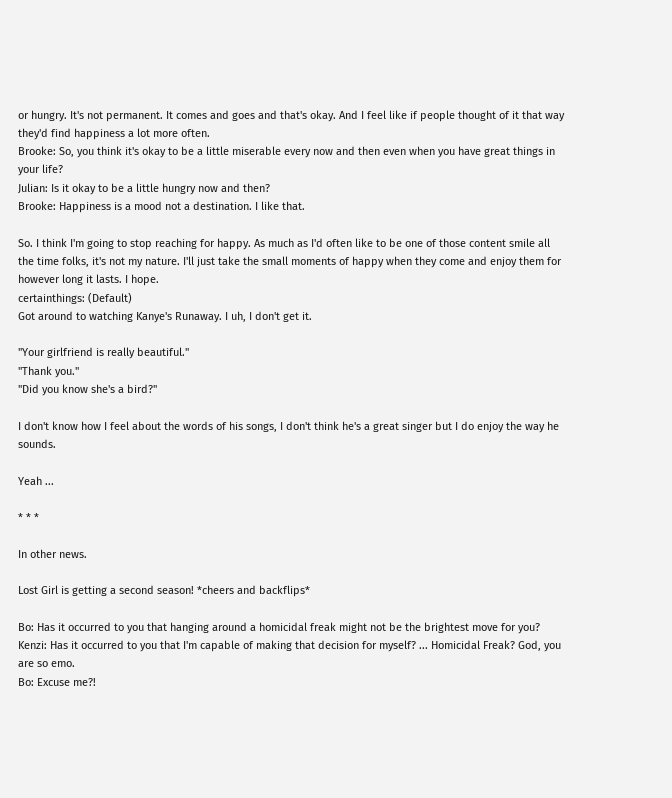or hungry. It's not permanent. It comes and goes and that's okay. And I feel like if people thought of it that way they'd find happiness a lot more often.
Brooke: So, you think it's okay to be a little miserable every now and then even when you have great things in your life?
Julian: Is it okay to be a little hungry now and then?
Brooke: Happiness is a mood not a destination. I like that.

So. I think I'm going to stop reaching for happy. As much as I'd often like to be one of those content smile all the time folks, it's not my nature. I'll just take the small moments of happy when they come and enjoy them for however long it lasts. I hope.
certainthings: (Default)
Got around to watching Kanye's Runaway. I uh, I don't get it.

"Your girlfriend is really beautiful."
"Thank you."
"Did you know she's a bird?"

I don't know how I feel about the words of his songs, I don't think he's a great singer but I do enjoy the way he sounds.

Yeah ...

* * *

In other news.

Lost Girl is getting a second season! *cheers and backflips*

Bo: Has it occurred to you that hanging around a homicidal freak might not be the brightest move for you?
Kenzi: Has it occurred to you that I'm capable of making that decision for myself? ... Homicidal Freak? God, you are so emo.
Bo: Excuse me?!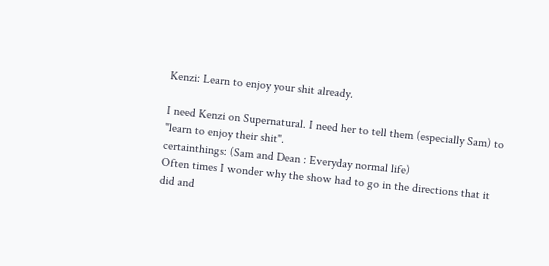Kenzi: Learn to enjoy your shit already.

I need Kenzi on Supernatural. I need her to tell them (especially Sam) to "learn to enjoy their shit".
certainthings: (Sam and Dean : Everyday normal life)
Often times I wonder why the show had to go in the directions that it did and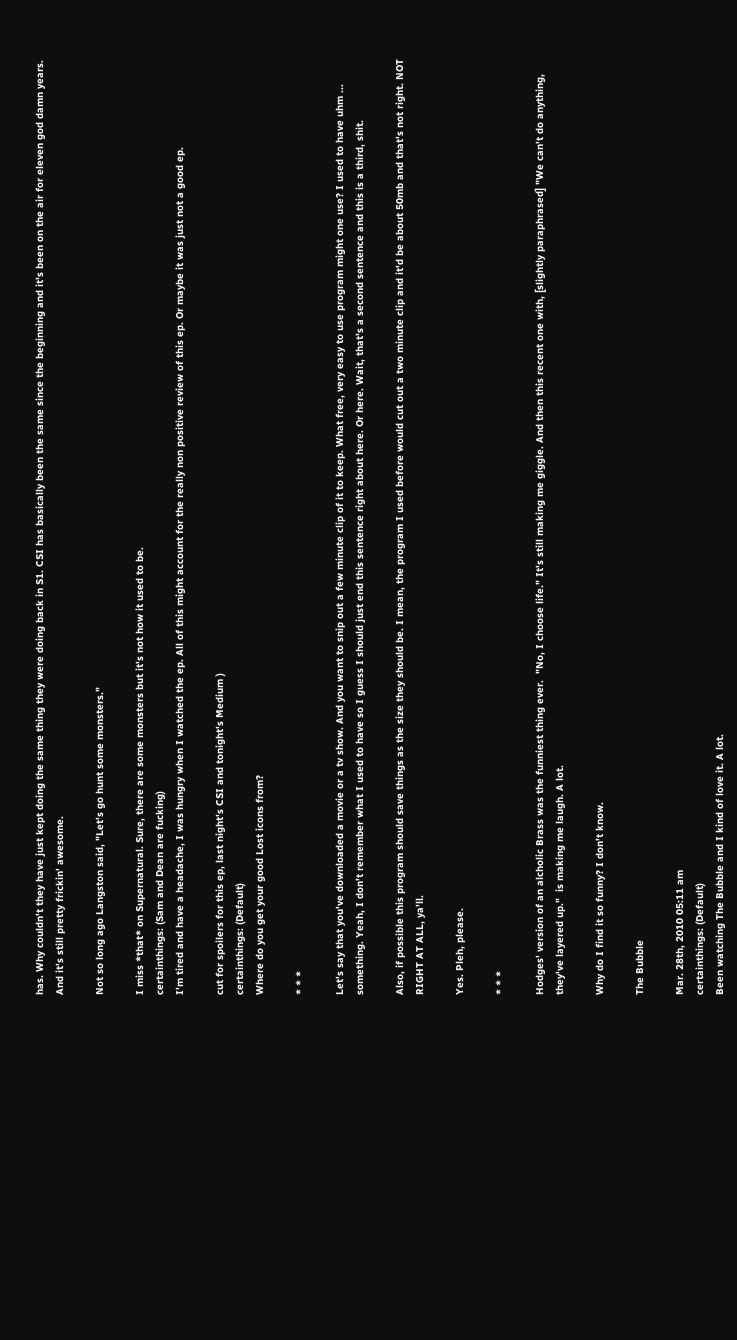has. Why couldn't they have just kept doing the same thing they were doing back in S1. CSI has basically been the same since the beginning and it's been on the air for eleven god damn years. And it's still pretty frickin' awesome.

Not so long ago Langston said, "Let's go hunt some monsters."

I miss *that* on Supernatural. Sure, there are some monsters but it's not how it used to be.
certainthings: (Sam and Dean are fucking)
I'm tired and have a headache, I was hungry when I watched the ep. All of this might account for the really non positive review of this ep. Or maybe it was just not a good ep.

cut for spoilers for this ep, last night's CSI and tonight's Medium )
certainthings: (Default)
Where do you get your good Lost icons from?

* * *

Let's say that you've downloaded a movie or a tv show. And you want to snip out a few minute clip of it to keep. What free, very easy to use program might one use? I used to have uhm ... something. Yeah, I don't remember what I used to have so I guess I should just end this sentence right about here. Or here. Wait, that's a second sentence and this is a third, shit.

Also, if possible this program should save things as the size they should be. I mean, the program I used before would cut out a two minute clip and it'd be about 50mb and that's not right. NOT RIGHT AT ALL, ya'll.

Yes. Pleh, please.

* * *

Hodges' version of an alcholic Brass was the funniest thing ever.  "No, I choose life." It's still making me giggle. And then this recent one with, [slightly paraphrased] "We can't do anything, they've layered up."  is making me laugh. A lot.

Why do I find it so funny? I don't know.

The Bubble

Mar. 28th, 2010 05:11 am
certainthings: (Default)
Been watching The Bubble and I kind of love it. A lot.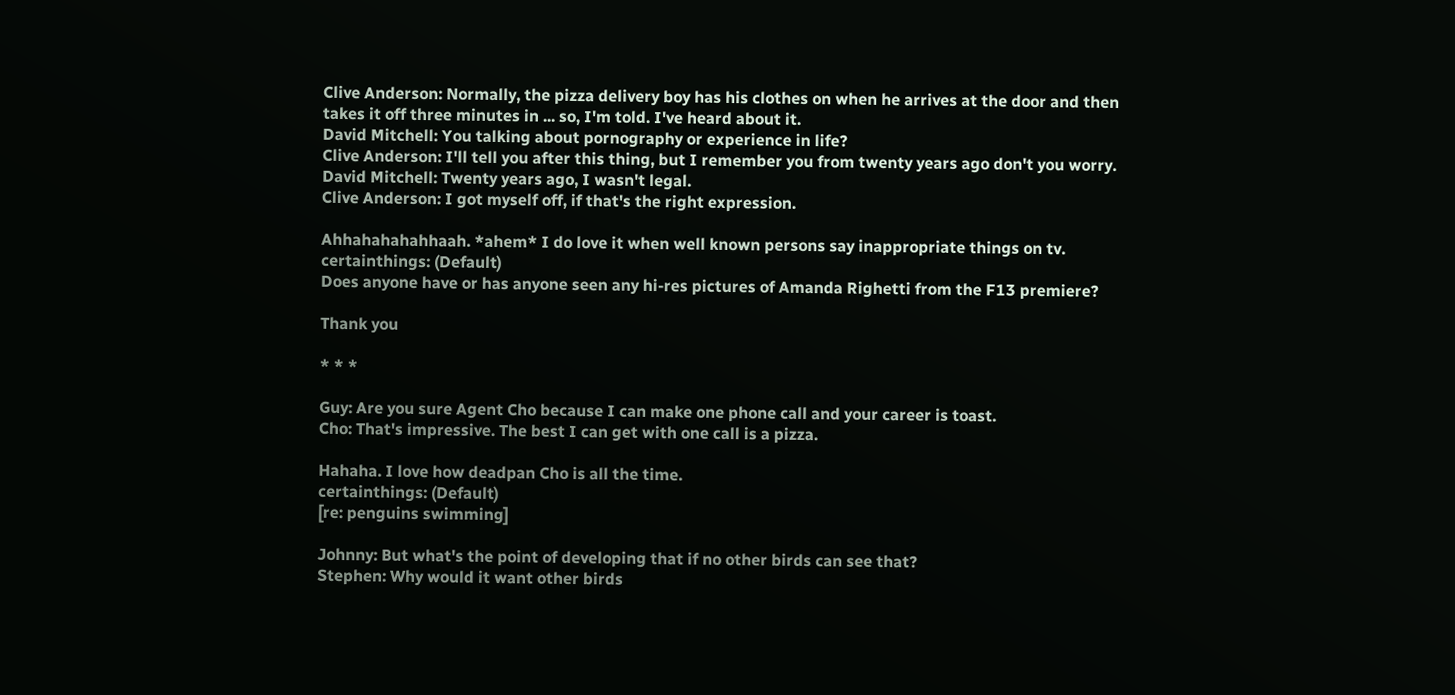Clive Anderson: Normally, the pizza delivery boy has his clothes on when he arrives at the door and then takes it off three minutes in ... so, I'm told. I've heard about it.
David Mitchell: You talking about pornography or experience in life?
Clive Anderson: I'll tell you after this thing, but I remember you from twenty years ago don't you worry.
David Mitchell: Twenty years ago, I wasn't legal.
Clive Anderson: I got myself off, if that's the right expression.

Ahhahahahahhaah. *ahem* I do love it when well known persons say inappropriate things on tv.
certainthings: (Default)
Does anyone have or has anyone seen any hi-res pictures of Amanda Righetti from the F13 premiere?

Thank you

* * *

Guy: Are you sure Agent Cho because I can make one phone call and your career is toast.
Cho: That's impressive. The best I can get with one call is a pizza.

Hahaha. I love how deadpan Cho is all the time.
certainthings: (Default)
[re: penguins swimming]

Johnny: But what's the point of developing that if no other birds can see that?
Stephen: Why would it want other birds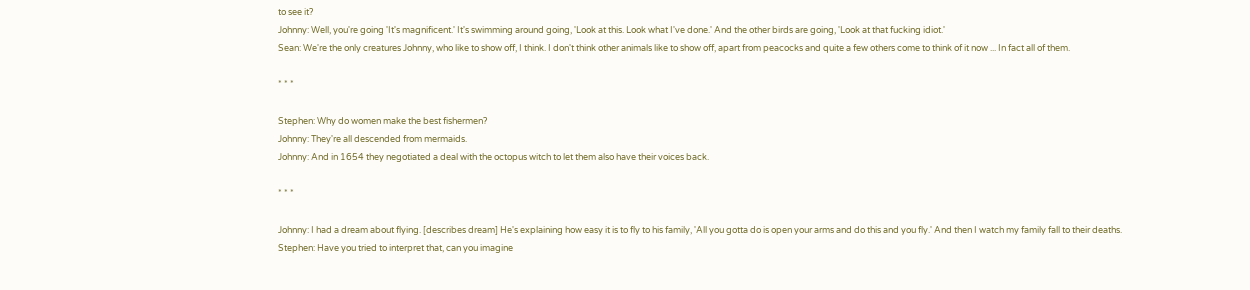to see it?
Johnny: Well, you're going 'It's magnificent.' It's swimming around going, 'Look at this. Look what I've done.' And the other birds are going, 'Look at that fucking idiot.'
Sean: We're the only creatures Johnny, who like to show off, I think. I don't think other animals like to show off, apart from peacocks and quite a few others come to think of it now ... In fact all of them.

* * *

Stephen: Why do women make the best fishermen?
Johnny: They're all descended from mermaids.
Johnny: And in 1654 they negotiated a deal with the octopus witch to let them also have their voices back.

* * *

Johnny: I had a dream about flying. [describes dream] He's explaining how easy it is to fly to his family, 'All you gotta do is open your arms and do this and you fly.' And then I watch my family fall to their deaths.
Stephen: Have you tried to interpret that, can you imagine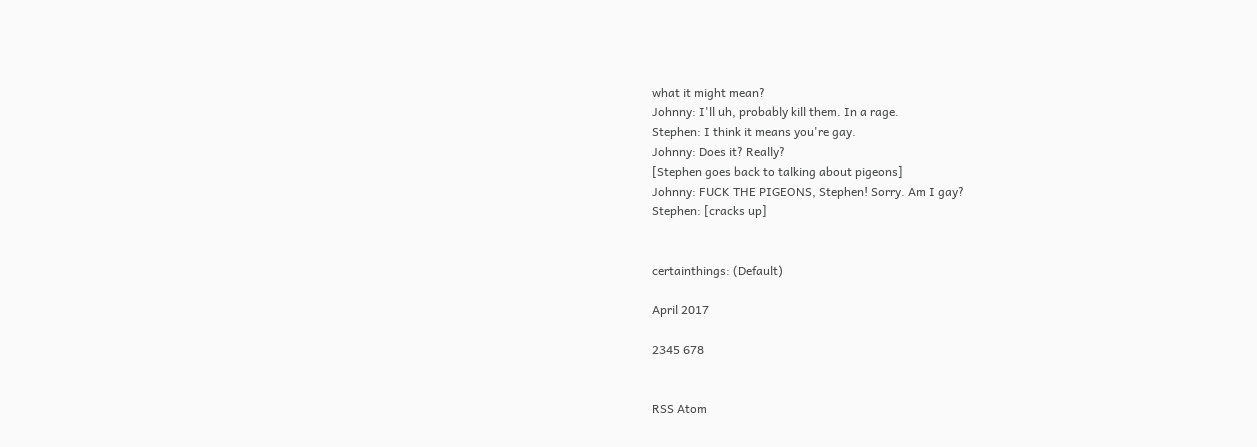what it might mean?
Johnny: I'll uh, probably kill them. In a rage.
Stephen: I think it means you're gay.
Johnny: Does it? Really?
[Stephen goes back to talking about pigeons]
Johnny: FUCK THE PIGEONS, Stephen! Sorry. Am I gay?
Stephen: [cracks up]


certainthings: (Default)

April 2017

2345 678


RSS Atom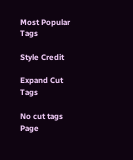Most Popular Tags

Style Credit

Expand Cut Tags

No cut tags
Page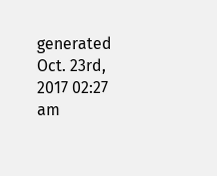generated Oct. 23rd, 2017 02:27 am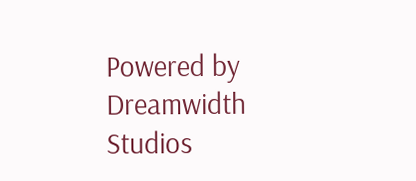Powered by Dreamwidth Studios